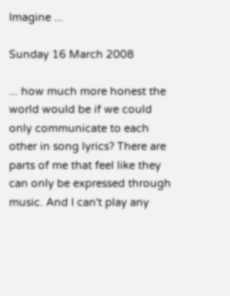Imagine ...

Sunday 16 March 2008

... how much more honest the world would be if we could only communicate to each other in song lyrics? There are parts of me that feel like they can only be expressed through music. And I can't play any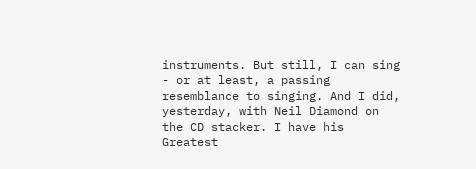instruments. But still, I can sing - or at least, a passing resemblance to singing. And I did, yesterday, with Neil Diamond on the CD stacker. I have his Greatest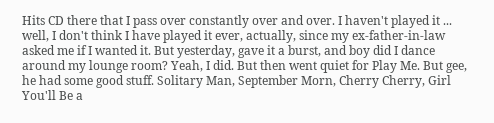Hits CD there that I pass over constantly over and over. I haven't played it ... well, I don't think I have played it ever, actually, since my ex-father-in-law asked me if I wanted it. But yesterday, gave it a burst, and boy did I dance around my lounge room? Yeah, I did. But then went quiet for Play Me. But gee, he had some good stuff. Solitary Man, September Morn, Cherry Cherry, Girl You'll Be a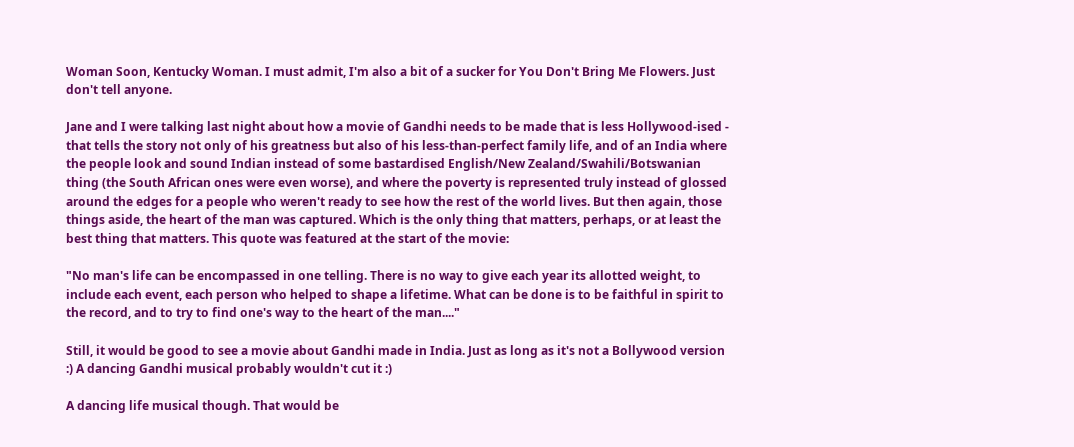Woman Soon, Kentucky Woman. I must admit, I'm also a bit of a sucker for You Don't Bring Me Flowers. Just don't tell anyone.

Jane and I were talking last night about how a movie of Gandhi needs to be made that is less Hollywood-ised - that tells the story not only of his greatness but also of his less-than-perfect family life, and of an India where the people look and sound Indian instead of some bastardised English/New Zealand/Swahili/Botswanian thing (the South African ones were even worse), and where the poverty is represented truly instead of glossed around the edges for a people who weren't ready to see how the rest of the world lives. But then again, those things aside, the heart of the man was captured. Which is the only thing that matters, perhaps, or at least the best thing that matters. This quote was featured at the start of the movie:

"No man's life can be encompassed in one telling. There is no way to give each year its allotted weight, to include each event, each person who helped to shape a lifetime. What can be done is to be faithful in spirit to the record, and to try to find one's way to the heart of the man...."

Still, it would be good to see a movie about Gandhi made in India. Just as long as it's not a Bollywood version :) A dancing Gandhi musical probably wouldn't cut it :)

A dancing life musical though. That would be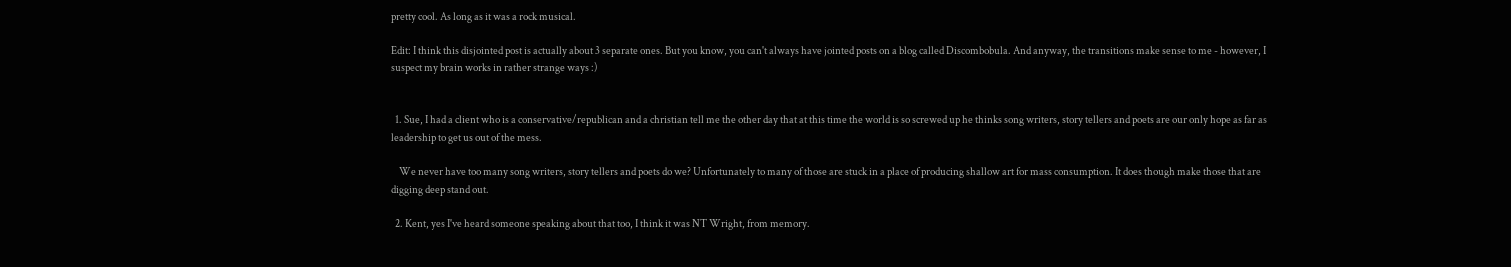pretty cool. As long as it was a rock musical.

Edit: I think this disjointed post is actually about 3 separate ones. But you know, you can't always have jointed posts on a blog called Discombobula. And anyway, the transitions make sense to me - however, I suspect my brain works in rather strange ways :)


  1. Sue, I had a client who is a conservative/republican and a christian tell me the other day that at this time the world is so screwed up he thinks song writers, story tellers and poets are our only hope as far as leadership to get us out of the mess.

    We never have too many song writers, story tellers and poets do we? Unfortunately to many of those are stuck in a place of producing shallow art for mass consumption. It does though make those that are digging deep stand out.

  2. Kent, yes I've heard someone speaking about that too, I think it was NT Wright, from memory.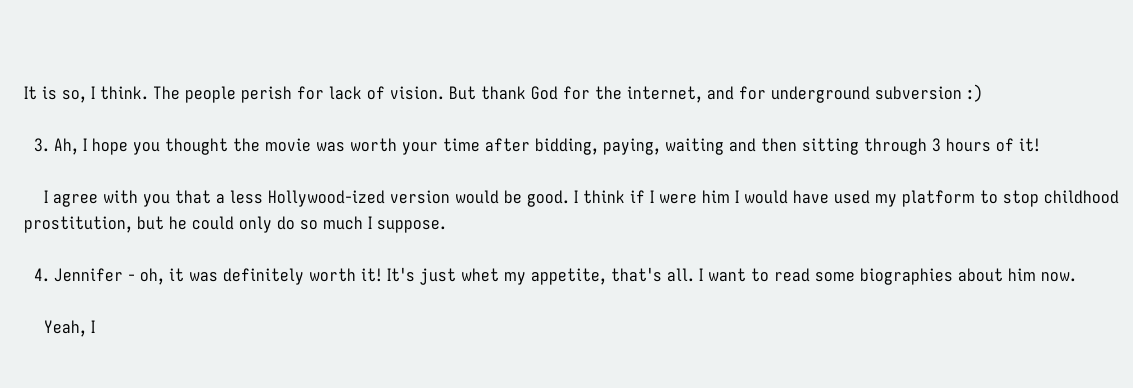It is so, I think. The people perish for lack of vision. But thank God for the internet, and for underground subversion :)

  3. Ah, I hope you thought the movie was worth your time after bidding, paying, waiting and then sitting through 3 hours of it!

    I agree with you that a less Hollywood-ized version would be good. I think if I were him I would have used my platform to stop childhood prostitution, but he could only do so much I suppose.

  4. Jennifer - oh, it was definitely worth it! It's just whet my appetite, that's all. I want to read some biographies about him now.

    Yeah, I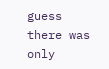guess there was only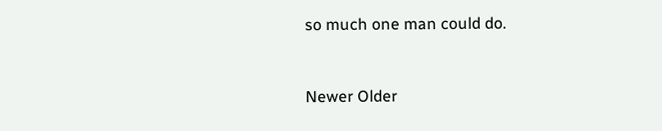so much one man could do.


Newer Older